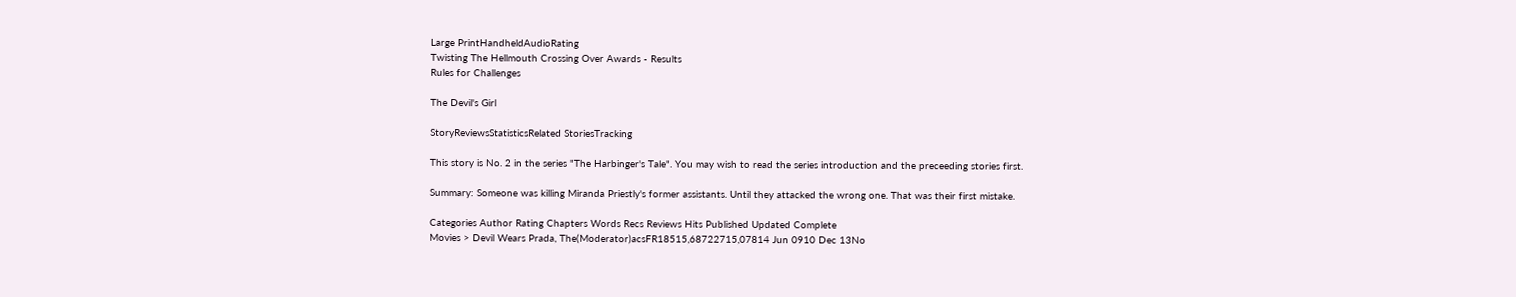Large PrintHandheldAudioRating
Twisting The Hellmouth Crossing Over Awards - Results
Rules for Challenges

The Devil's Girl

StoryReviewsStatisticsRelated StoriesTracking

This story is No. 2 in the series "The Harbinger's Tale". You may wish to read the series introduction and the preceeding stories first.

Summary: Someone was killing Miranda Priestly's former assistants. Until they attacked the wrong one. That was their first mistake.

Categories Author Rating Chapters Words Recs Reviews Hits Published Updated Complete
Movies > Devil Wears Prada, The(Moderator)acsFR18515,68722715,07814 Jun 0910 Dec 13No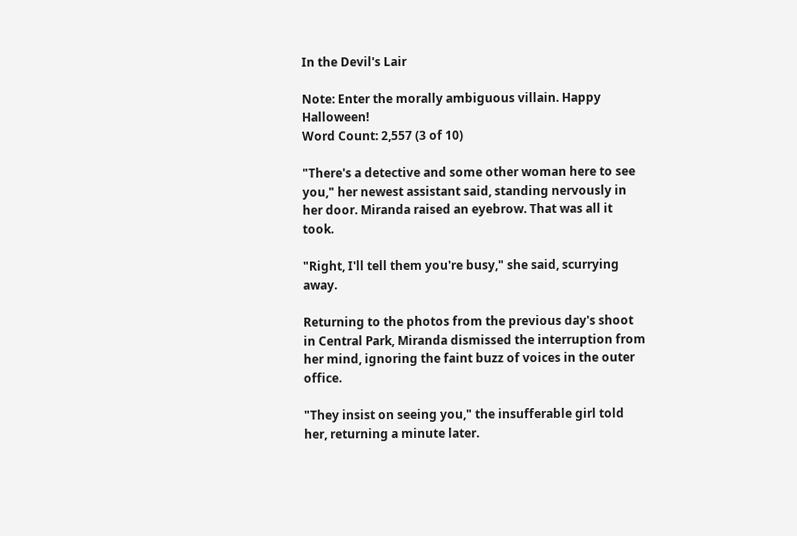In the Devil's Lair

Note: Enter the morally ambiguous villain. Happy Halloween!
Word Count: 2,557 (3 of 10)

"There's a detective and some other woman here to see you," her newest assistant said, standing nervously in her door. Miranda raised an eyebrow. That was all it took.

"Right, I'll tell them you're busy," she said, scurrying away.

Returning to the photos from the previous day's shoot in Central Park, Miranda dismissed the interruption from her mind, ignoring the faint buzz of voices in the outer office.

"They insist on seeing you," the insufferable girl told her, returning a minute later.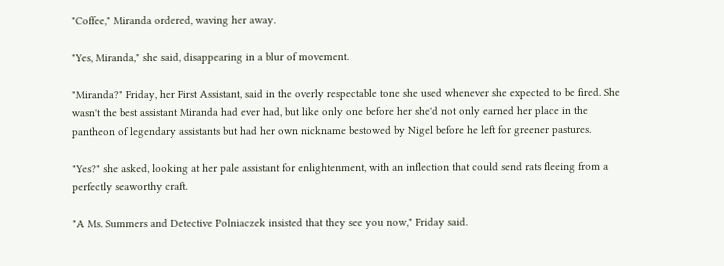"Coffee," Miranda ordered, waving her away.

"Yes, Miranda," she said, disappearing in a blur of movement.

"Miranda?" Friday, her First Assistant, said in the overly respectable tone she used whenever she expected to be fired. She wasn't the best assistant Miranda had ever had, but like only one before her she'd not only earned her place in the pantheon of legendary assistants but had her own nickname bestowed by Nigel before he left for greener pastures.

"Yes?" she asked, looking at her pale assistant for enlightenment, with an inflection that could send rats fleeing from a perfectly seaworthy craft.

"A Ms. Summers and Detective Polniaczek insisted that they see you now," Friday said.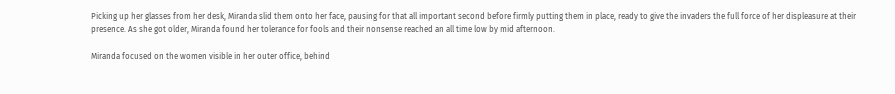Picking up her glasses from her desk, Miranda slid them onto her face, pausing for that all important second before firmly putting them in place, ready to give the invaders the full force of her displeasure at their presence. As she got older, Miranda found her tolerance for fools and their nonsense reached an all time low by mid afternoon.

Miranda focused on the women visible in her outer office, behind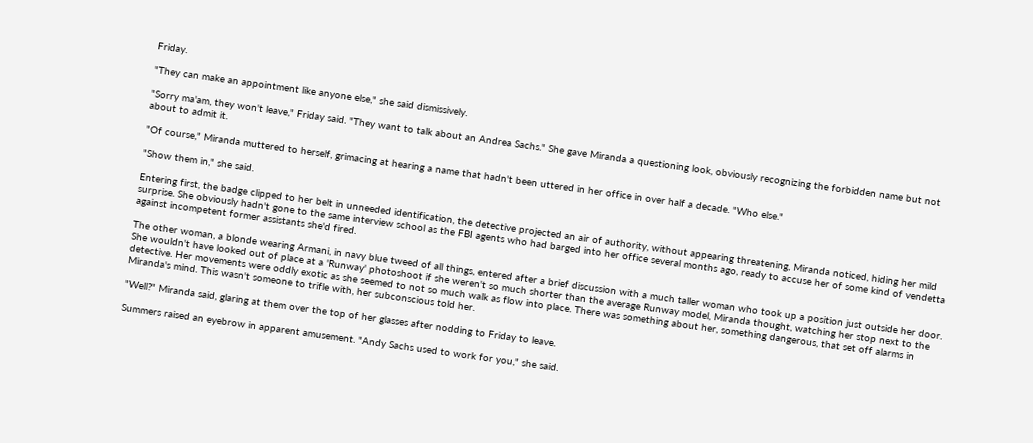Friday.

"They can make an appointment like anyone else," she said dismissively.

"Sorry ma'am, they won't leave," Friday said. "They want to talk about an Andrea Sachs." She gave Miranda a questioning look, obviously recognizing the forbidden name but not about to admit it.

"Of course," Miranda muttered to herself, grimacing at hearing a name that hadn't been uttered in her office in over half a decade. "Who else."

"Show them in," she said.

Entering first, the badge clipped to her belt in unneeded identification, the detective projected an air of authority, without appearing threatening, Miranda noticed, hiding her mild surprise. She obviously hadn't gone to the same interview school as the FBI agents who had barged into her office several months ago, ready to accuse her of some kind of vendetta against incompetent former assistants she'd fired.

The other woman, a blonde wearing Armani, in navy blue tweed of all things, entered after a brief discussion with a much taller woman who took up a position just outside her door. She wouldn't have looked out of place at a 'Runway' photoshoot if she weren't so much shorter than the average Runway model, Miranda thought, watching her stop next to the detective. Her movements were oddly exotic as she seemed to not so much walk as flow into place. There was something about her, something dangerous, that set off alarms in Miranda's mind. This wasn't someone to trifle with, her subconscious told her.

"Well?" Miranda said, glaring at them over the top of her glasses after nodding to Friday to leave.

Summers raised an eyebrow in apparent amusement. "Andy Sachs used to work for you," she said.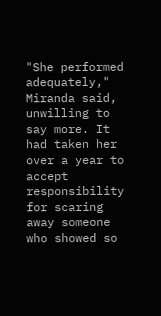"She performed adequately," Miranda said, unwilling to say more. It had taken her over a year to accept responsibility for scaring away someone who showed so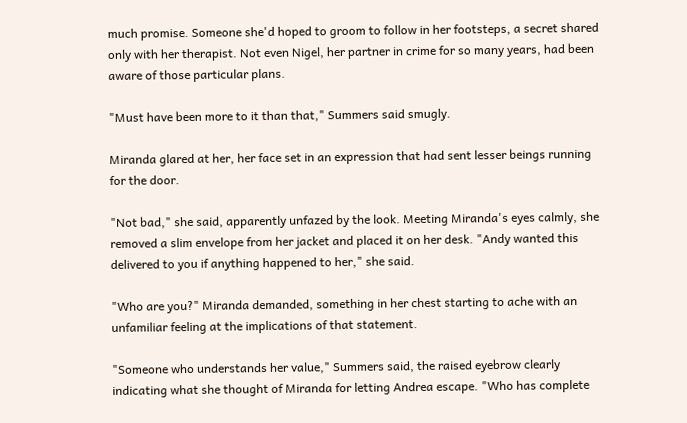much promise. Someone she'd hoped to groom to follow in her footsteps, a secret shared only with her therapist. Not even Nigel, her partner in crime for so many years, had been aware of those particular plans.

"Must have been more to it than that," Summers said smugly.

Miranda glared at her, her face set in an expression that had sent lesser beings running for the door.

"Not bad," she said, apparently unfazed by the look. Meeting Miranda's eyes calmly, she removed a slim envelope from her jacket and placed it on her desk. "Andy wanted this delivered to you if anything happened to her," she said.

"Who are you?" Miranda demanded, something in her chest starting to ache with an unfamiliar feeling at the implications of that statement.

"Someone who understands her value," Summers said, the raised eyebrow clearly indicating what she thought of Miranda for letting Andrea escape. "Who has complete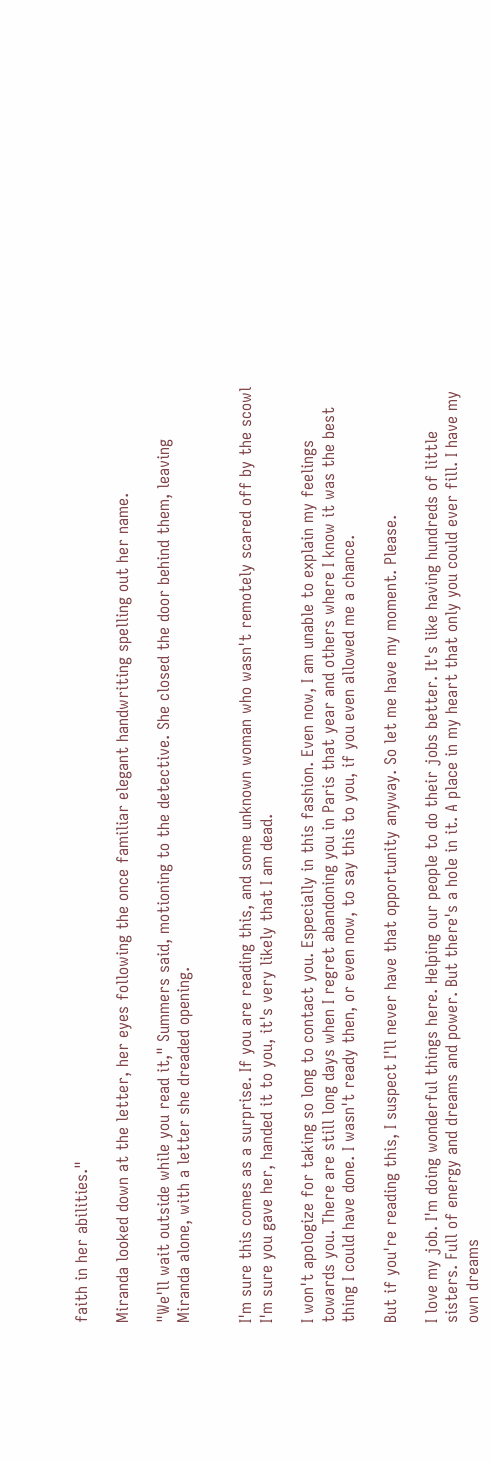faith in her abilities."

Miranda looked down at the letter, her eyes following the once familiar elegant handwriting spelling out her name.

"We'll wait outside while you read it," Summers said, motioning to the detective. She closed the door behind them, leaving Miranda alone, with a letter she dreaded opening.


I'm sure this comes as a surprise. If you are reading this, and some unknown woman who wasn't remotely scared off by the scowl I'm sure you gave her, handed it to you, it's very likely that I am dead.

I won't apologize for taking so long to contact you. Especially in this fashion. Even now, I am unable to explain my feelings towards you. There are still long days when I regret abandoning you in Paris that year and others where I know it was the best thing I could have done. I wasn't ready then, or even now, to say this to you, if you even allowed me a chance.

But if you're reading this, I suspect I'll never have that opportunity anyway. So let me have my moment. Please.

I love my job. I'm doing wonderful things here. Helping our people to do their jobs better. It's like having hundreds of little sisters. Full of energy and dreams and power. But there's a hole in it. A place in my heart that only you could ever fill. I have my own dreams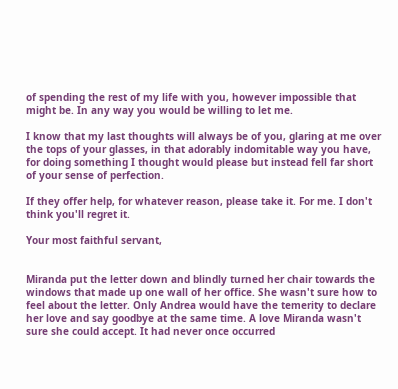of spending the rest of my life with you, however impossible that might be. In any way you would be willing to let me.

I know that my last thoughts will always be of you, glaring at me over the tops of your glasses, in that adorably indomitable way you have, for doing something I thought would please but instead fell far short of your sense of perfection.

If they offer help, for whatever reason, please take it. For me. I don't think you'll regret it.

Your most faithful servant,


Miranda put the letter down and blindly turned her chair towards the windows that made up one wall of her office. She wasn't sure how to feel about the letter. Only Andrea would have the temerity to declare her love and say goodbye at the same time. A love Miranda wasn't sure she could accept. It had never once occurred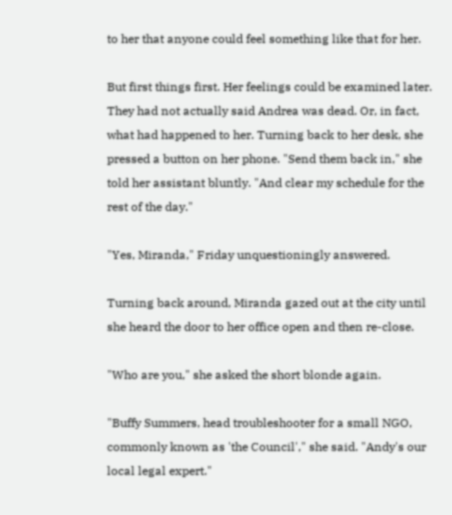to her that anyone could feel something like that for her.

But first things first. Her feelings could be examined later. They had not actually said Andrea was dead. Or, in fact, what had happened to her. Turning back to her desk, she pressed a button on her phone. "Send them back in," she told her assistant bluntly. "And clear my schedule for the rest of the day."

"Yes, Miranda," Friday unquestioningly answered.

Turning back around, Miranda gazed out at the city until she heard the door to her office open and then re-close.

"Who are you," she asked the short blonde again.

"Buffy Summers, head troubleshooter for a small NGO, commonly known as 'the Council'," she said. "Andy's our local legal expert."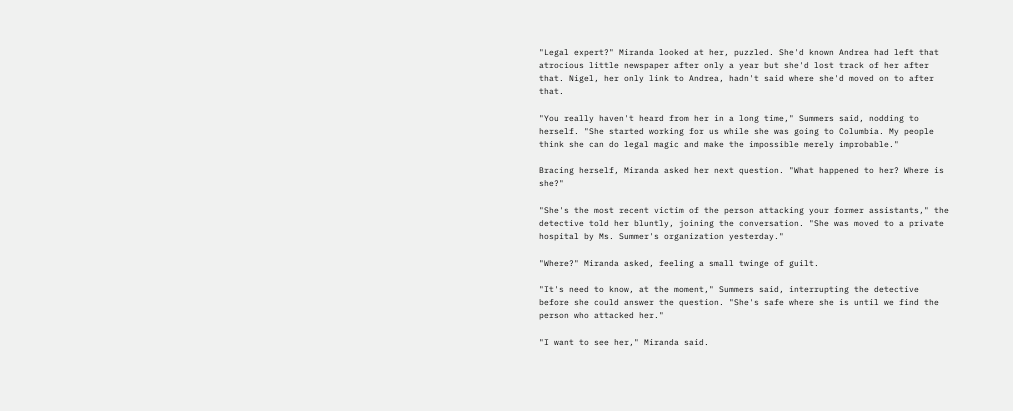"Legal expert?" Miranda looked at her, puzzled. She'd known Andrea had left that atrocious little newspaper after only a year but she'd lost track of her after that. Nigel, her only link to Andrea, hadn't said where she'd moved on to after that.

"You really haven't heard from her in a long time," Summers said, nodding to herself. "She started working for us while she was going to Columbia. My people think she can do legal magic and make the impossible merely improbable."

Bracing herself, Miranda asked her next question. "What happened to her? Where is she?"

"She's the most recent victim of the person attacking your former assistants," the detective told her bluntly, joining the conversation. "She was moved to a private hospital by Ms. Summer's organization yesterday."

"Where?" Miranda asked, feeling a small twinge of guilt.

"It's need to know, at the moment," Summers said, interrupting the detective before she could answer the question. "She's safe where she is until we find the person who attacked her."

"I want to see her," Miranda said.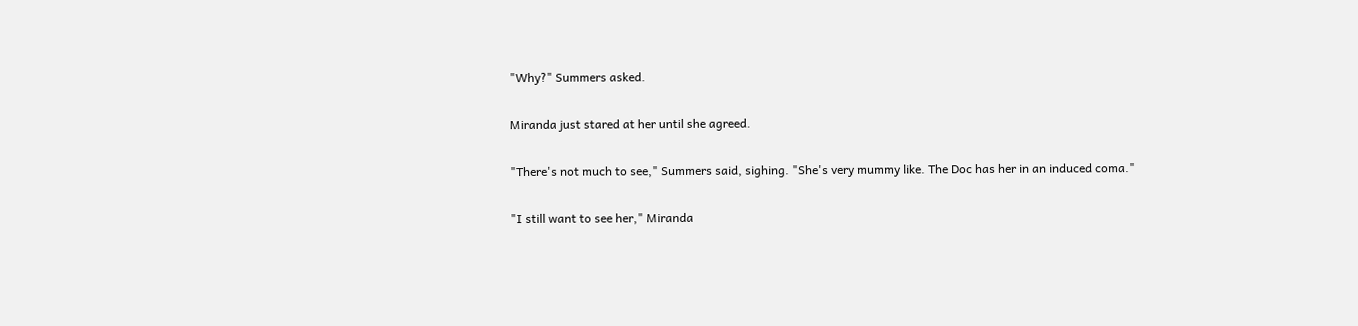"Why?" Summers asked.

Miranda just stared at her until she agreed.

"There's not much to see," Summers said, sighing. "She's very mummy like. The Doc has her in an induced coma."

"I still want to see her," Miranda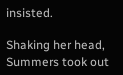insisted.

Shaking her head, Summers took out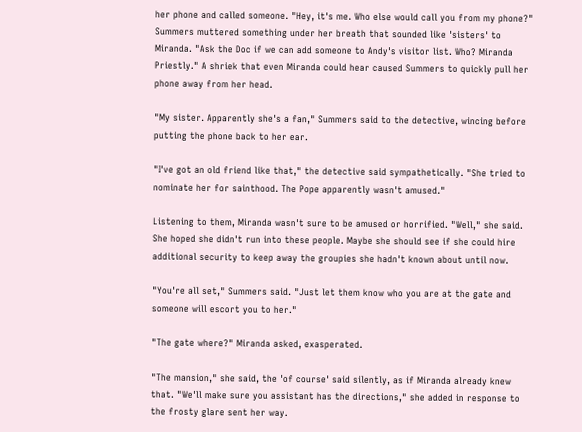her phone and called someone. "Hey, it's me. Who else would call you from my phone?" Summers muttered something under her breath that sounded like 'sisters' to Miranda. "Ask the Doc if we can add someone to Andy's visitor list. Who? Miranda Priestly." A shriek that even Miranda could hear caused Summers to quickly pull her phone away from her head.

"My sister. Apparently she's a fan," Summers said to the detective, wincing before putting the phone back to her ear.

"I've got an old friend like that," the detective said sympathetically. "She tried to nominate her for sainthood. The Pope apparently wasn't amused."

Listening to them, Miranda wasn't sure to be amused or horrified. "Well," she said. She hoped she didn't run into these people. Maybe she should see if she could hire additional security to keep away the groupies she hadn't known about until now.

"You're all set," Summers said. "Just let them know who you are at the gate and someone will escort you to her."

"The gate where?" Miranda asked, exasperated.

"The mansion," she said, the 'of course' said silently, as if Miranda already knew that. "We'll make sure you assistant has the directions," she added in response to the frosty glare sent her way.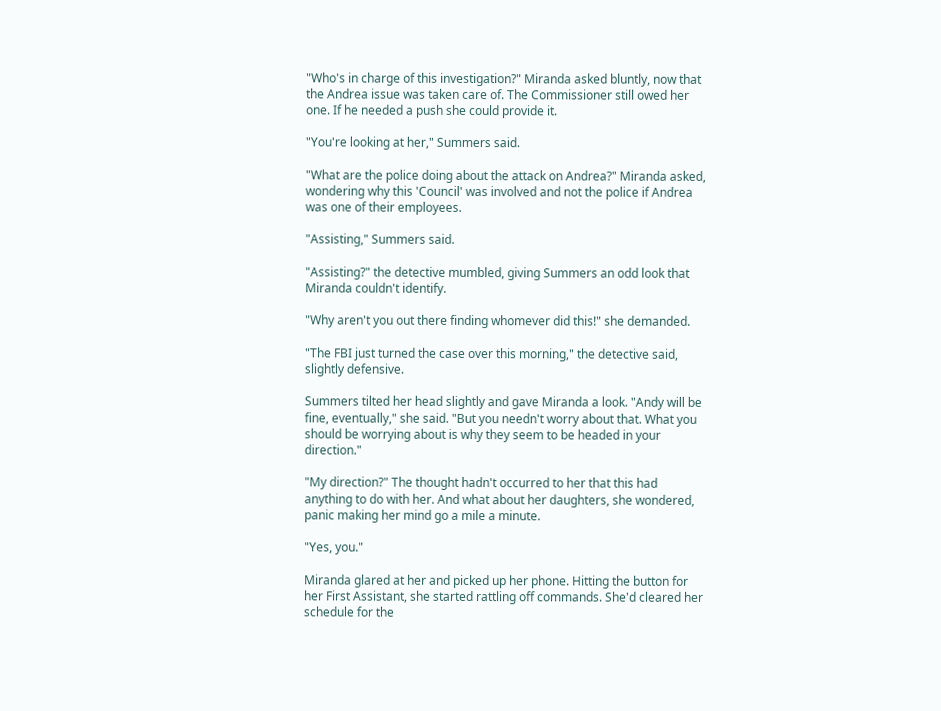"Who's in charge of this investigation?" Miranda asked bluntly, now that the Andrea issue was taken care of. The Commissioner still owed her one. If he needed a push she could provide it.

"You're looking at her," Summers said.

"What are the police doing about the attack on Andrea?" Miranda asked, wondering why this 'Council' was involved and not the police if Andrea was one of their employees.

"Assisting," Summers said.

"Assisting?" the detective mumbled, giving Summers an odd look that Miranda couldn't identify.

"Why aren't you out there finding whomever did this!" she demanded.

"The FBI just turned the case over this morning," the detective said, slightly defensive.

Summers tilted her head slightly and gave Miranda a look. "Andy will be fine, eventually," she said. "But you needn't worry about that. What you should be worrying about is why they seem to be headed in your direction."

"My direction?" The thought hadn't occurred to her that this had anything to do with her. And what about her daughters, she wondered, panic making her mind go a mile a minute.

"Yes, you."

Miranda glared at her and picked up her phone. Hitting the button for her First Assistant, she started rattling off commands. She'd cleared her schedule for the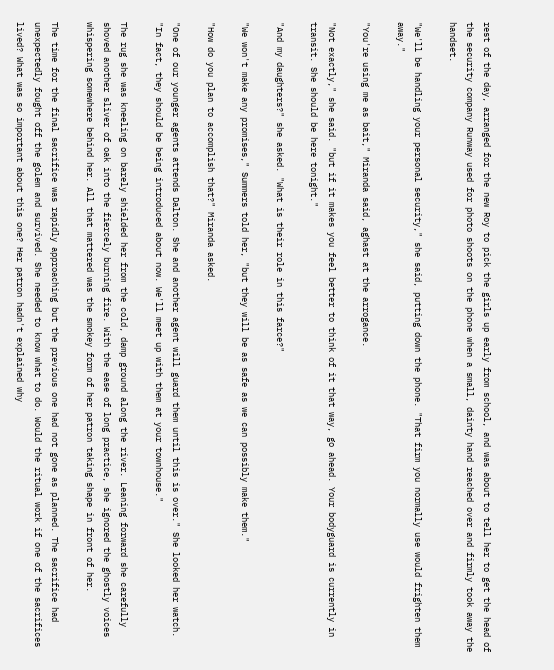rest of the day, arranged for the new Roy to pick the girls up early from school, and was about to tell her to get the head of the security company Runway used for photo shoots on the phone when a small, dainty hand reached over and firmly took away the handset.

"We'll be handling your personal security," she said, putting down the phone. "That firm you normally use would frighten them away."

"You're using me as bait," Miranda said, aghast at the arrogance.

"Not exactly," she said. "but if it makes you feel better to think of it that way, go ahead. Your bodyguard is currently in transit. She should be here tonight."

"And my daughters?" she asked. "What is their role in this farce?"

"We won't make any promises," Summers told her, "but they will be as safe as we can possibly make them."

"How do you plan to accomplish that?" Miranda asked.

"One of our younger agents attends Dalton. She and another agent will guard them until this is over." She looked her watch. "In fact, they should be being introduced about now. We'll meet up with them at your townhouse."

The rug she was kneeling on barely shielded her from the cold, damp ground along the river. Leaning forward she carefully shoved another sliver of oak into the fiercely burning fire. With the ease of long practice, she ignored the ghostly voices whispering somewhere behind her. All that mattered was the smokey form of her patron taking shape in front of her.

The time for the final sacrifice was rapidly approaching but the previous one had not gone as planned. The sacrifice had unexpectedly fought off the golem and survived. She needed to know what to do. Would the ritual work if one of the sacrifices lived? What was so important about this one? Her patron hadn't explained why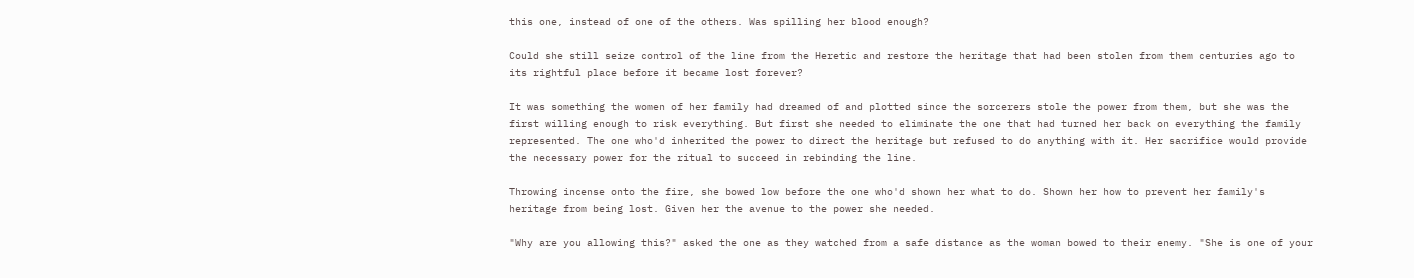this one, instead of one of the others. Was spilling her blood enough?

Could she still seize control of the line from the Heretic and restore the heritage that had been stolen from them centuries ago to its rightful place before it became lost forever?

It was something the women of her family had dreamed of and plotted since the sorcerers stole the power from them, but she was the first willing enough to risk everything. But first she needed to eliminate the one that had turned her back on everything the family represented. The one who'd inherited the power to direct the heritage but refused to do anything with it. Her sacrifice would provide the necessary power for the ritual to succeed in rebinding the line.

Throwing incense onto the fire, she bowed low before the one who'd shown her what to do. Shown her how to prevent her family's heritage from being lost. Given her the avenue to the power she needed.

"Why are you allowing this?" asked the one as they watched from a safe distance as the woman bowed to their enemy. "She is one of your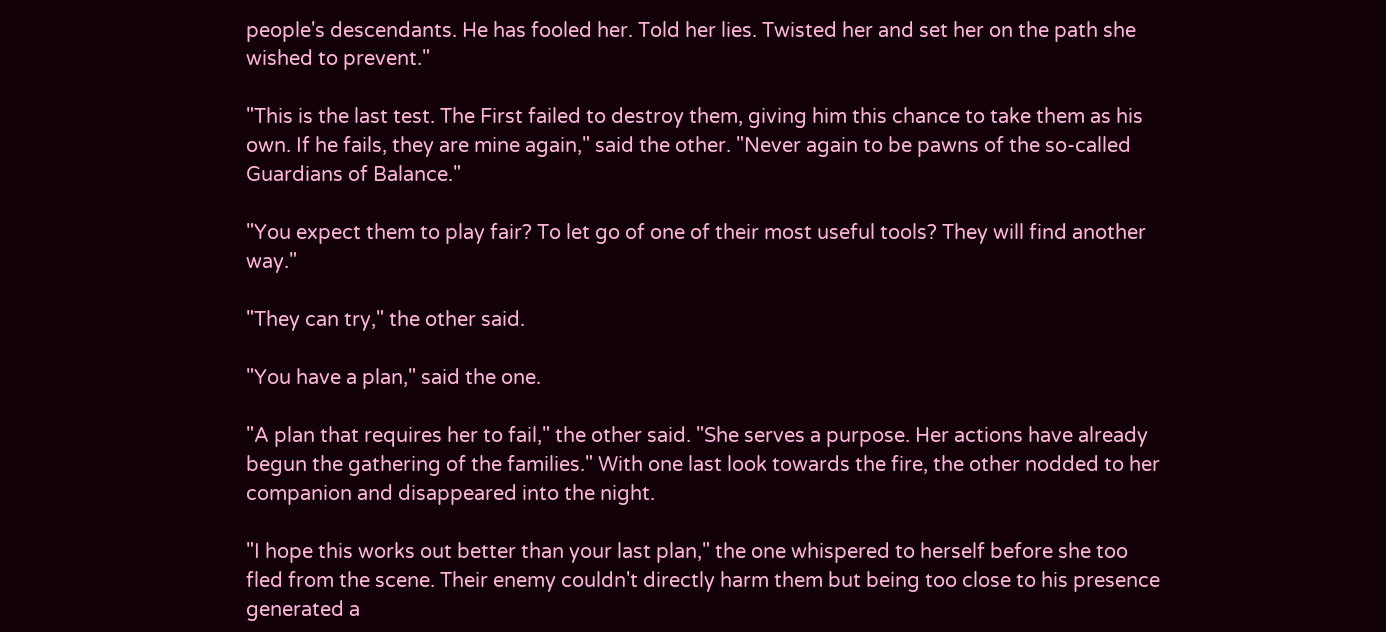people's descendants. He has fooled her. Told her lies. Twisted her and set her on the path she wished to prevent."

"This is the last test. The First failed to destroy them, giving him this chance to take them as his own. If he fails, they are mine again," said the other. "Never again to be pawns of the so-called Guardians of Balance."

"You expect them to play fair? To let go of one of their most useful tools? They will find another way."

"They can try," the other said.

"You have a plan," said the one.

"A plan that requires her to fail," the other said. "She serves a purpose. Her actions have already begun the gathering of the families." With one last look towards the fire, the other nodded to her companion and disappeared into the night.

"I hope this works out better than your last plan," the one whispered to herself before she too fled from the scene. Their enemy couldn't directly harm them but being too close to his presence generated a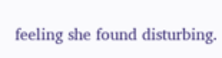feeling she found disturbing.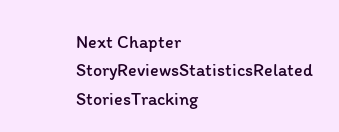Next Chapter
StoryReviewsStatisticsRelated StoriesTracking